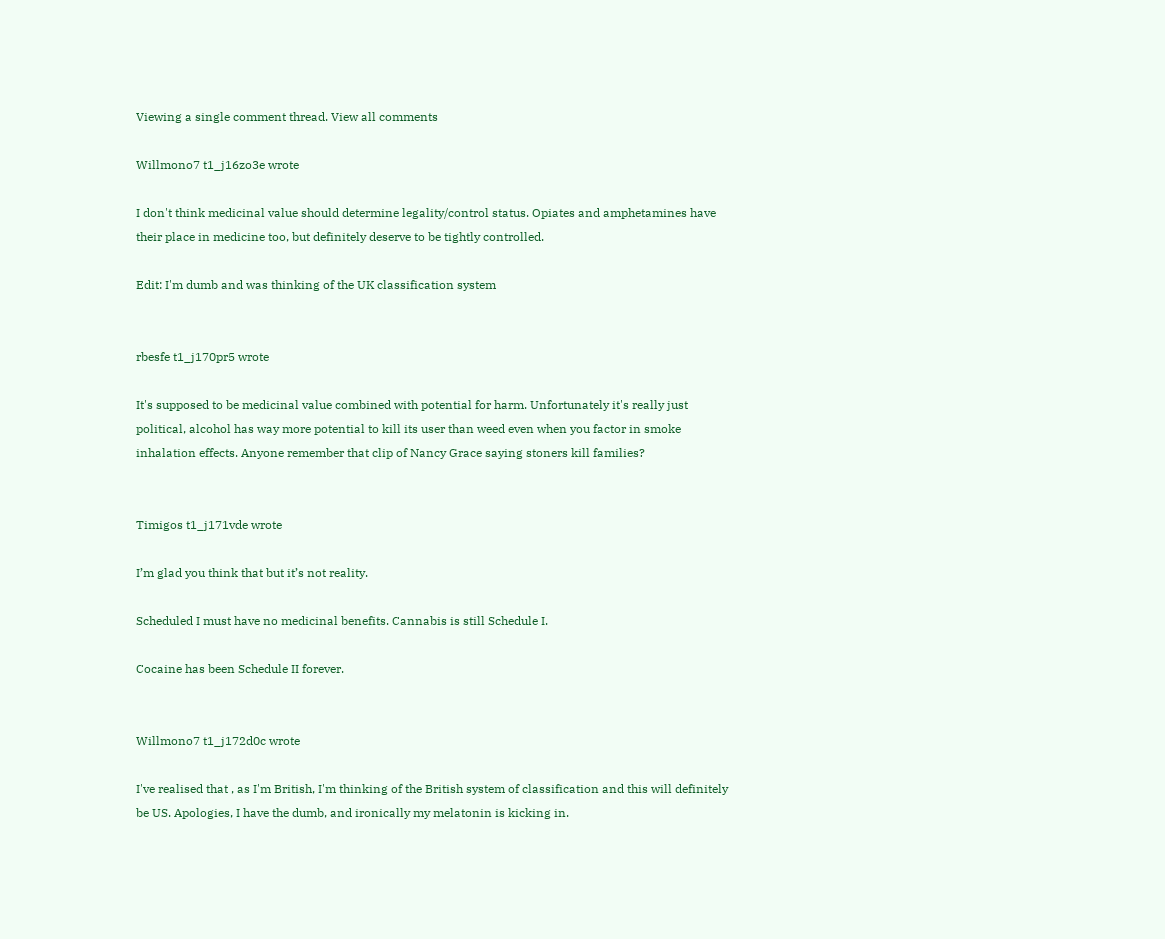Viewing a single comment thread. View all comments

Willmono7 t1_j16zo3e wrote

I don't think medicinal value should determine legality/control status. Opiates and amphetamines have their place in medicine too, but definitely deserve to be tightly controlled.

Edit: I'm dumb and was thinking of the UK classification system


rbesfe t1_j170pr5 wrote

It's supposed to be medicinal value combined with potential for harm. Unfortunately it's really just political, alcohol has way more potential to kill its user than weed even when you factor in smoke inhalation effects. Anyone remember that clip of Nancy Grace saying stoners kill families?


Timigos t1_j171vde wrote

I’m glad you think that but it’s not reality.

Scheduled I must have no medicinal benefits. Cannabis is still Schedule I.

Cocaine has been Schedule II forever.


Willmono7 t1_j172d0c wrote

I've realised that , as I'm British, I'm thinking of the British system of classification and this will definitely be US. Apologies, I have the dumb, and ironically my melatonin is kicking in.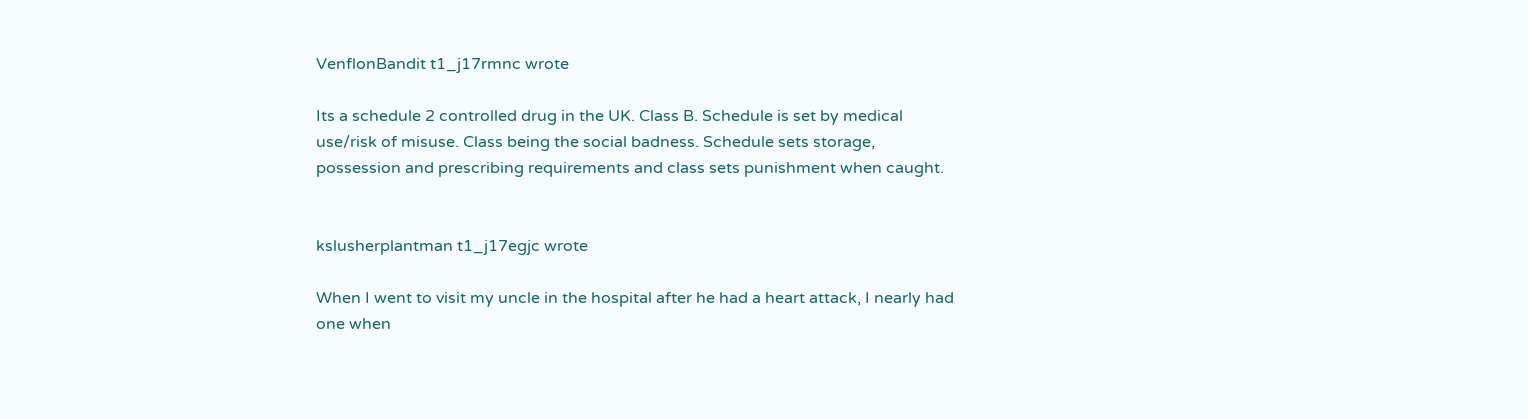VenflonBandit t1_j17rmnc wrote

Its a schedule 2 controlled drug in the UK. Class B. Schedule is set by medical use/risk of misuse. Class being the social badness. Schedule sets storage, possession and prescribing requirements and class sets punishment when caught.


kslusherplantman t1_j17egjc wrote

When I went to visit my uncle in the hospital after he had a heart attack, I nearly had one when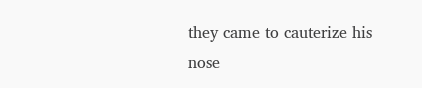they came to cauterize his nose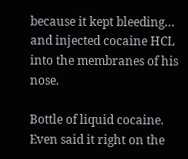because it kept bleeding… and injected cocaine HCL into the membranes of his nose.

Bottle of liquid cocaine. Even said it right on the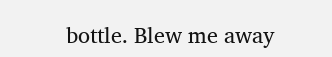bottle. Blew me away